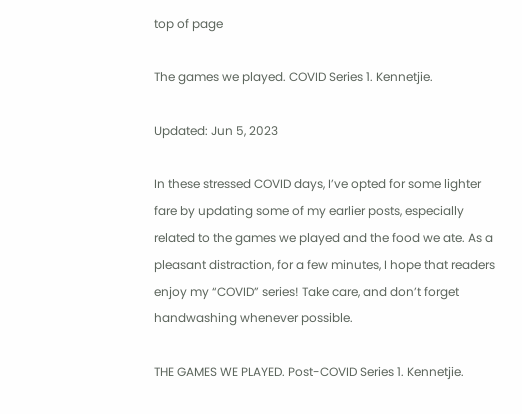top of page

The games we played. COVID Series 1. Kennetjie.

Updated: Jun 5, 2023

In these stressed COVID days, I’ve opted for some lighter fare by updating some of my earlier posts, especially related to the games we played and the food we ate. As a pleasant distraction, for a few minutes, I hope that readers enjoy my “COVID” series! Take care, and don’t forget handwashing whenever possible.

THE GAMES WE PLAYED. Post-COVID Series 1. Kennetjie.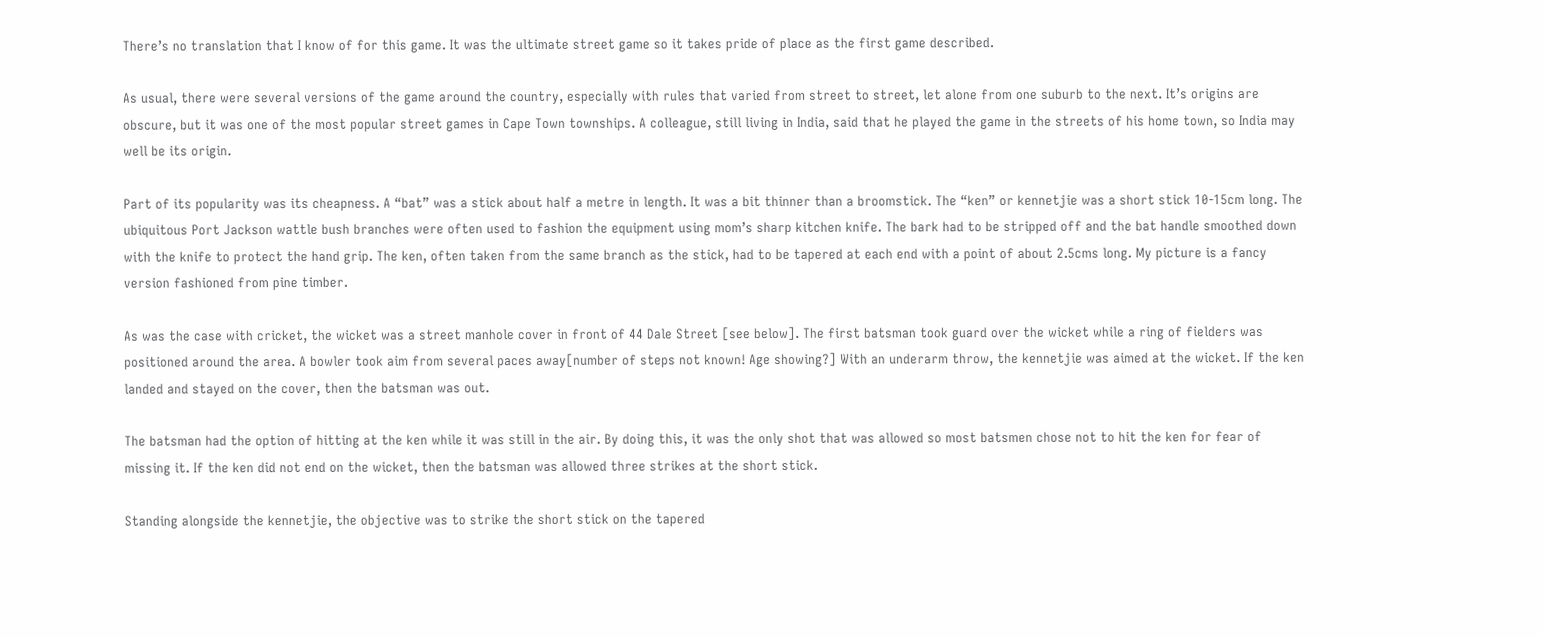There’s no translation that I know of for this game. It was the ultimate street game so it takes pride of place as the first game described.

As usual, there were several versions of the game around the country, especially with rules that varied from street to street, let alone from one suburb to the next. It’s origins are obscure, but it was one of the most popular street games in Cape Town townships. A colleague, still living in India, said that he played the game in the streets of his home town, so India may well be its origin.

Part of its popularity was its cheapness. A “bat” was a stick about half a metre in length. It was a bit thinner than a broomstick. The “ken” or kennetjie was a short stick 10-15cm long. The ubiquitous Port Jackson wattle bush branches were often used to fashion the equipment using mom’s sharp kitchen knife. The bark had to be stripped off and the bat handle smoothed down with the knife to protect the hand grip. The ken, often taken from the same branch as the stick, had to be tapered at each end with a point of about 2.5cms long. My picture is a fancy version fashioned from pine timber.

As was the case with cricket, the wicket was a street manhole cover in front of 44 Dale Street [see below]. The first batsman took guard over the wicket while a ring of fielders was positioned around the area. A bowler took aim from several paces away[number of steps not known! Age showing?] With an underarm throw, the kennetjie was aimed at the wicket. If the ken landed and stayed on the cover, then the batsman was out.

The batsman had the option of hitting at the ken while it was still in the air. By doing this, it was the only shot that was allowed so most batsmen chose not to hit the ken for fear of missing it. If the ken did not end on the wicket, then the batsman was allowed three strikes at the short stick.

Standing alongside the kennetjie, the objective was to strike the short stick on the tapered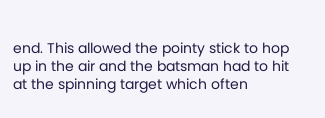end. This allowed the pointy stick to hop up in the air and the batsman had to hit at the spinning target which often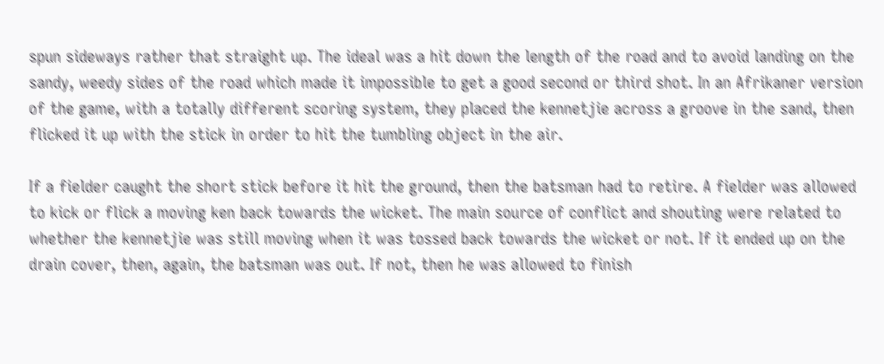spun sideways rather that straight up. The ideal was a hit down the length of the road and to avoid landing on the sandy, weedy sides of the road which made it impossible to get a good second or third shot. In an Afrikaner version of the game, with a totally different scoring system, they placed the kennetjie across a groove in the sand, then flicked it up with the stick in order to hit the tumbling object in the air.

If a fielder caught the short stick before it hit the ground, then the batsman had to retire. A fielder was allowed to kick or flick a moving ken back towards the wicket. The main source of conflict and shouting were related to whether the kennetjie was still moving when it was tossed back towards the wicket or not. If it ended up on the drain cover, then, again, the batsman was out. If not, then he was allowed to finish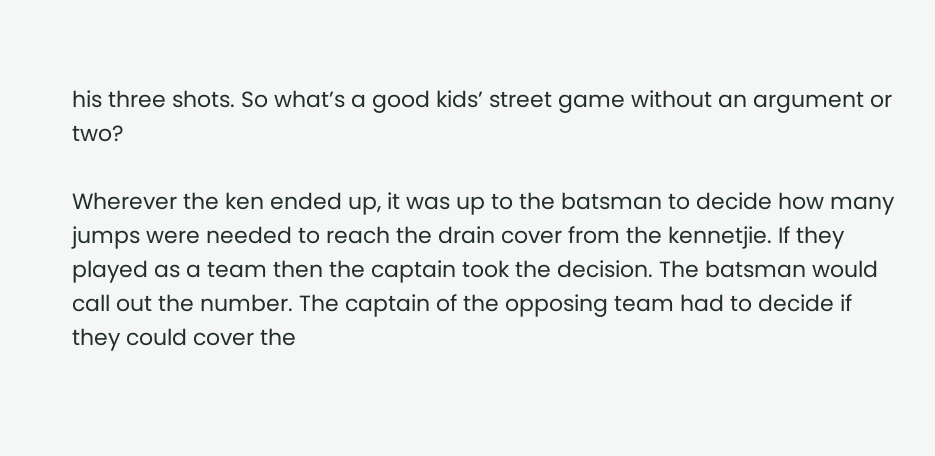his three shots. So what’s a good kids’ street game without an argument or two?

Wherever the ken ended up, it was up to the batsman to decide how many jumps were needed to reach the drain cover from the kennetjie. If they played as a team then the captain took the decision. The batsman would call out the number. The captain of the opposing team had to decide if they could cover the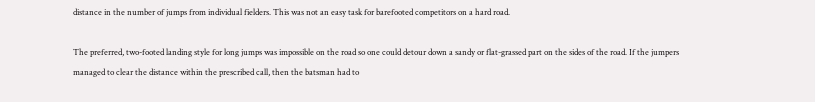distance in the number of jumps from individual fielders. This was not an easy task for barefooted competitors on a hard road.

The preferred, two-footed landing style for long jumps was impossible on the road so one could detour down a sandy or flat-grassed part on the sides of the road. If the jumpers managed to clear the distance within the prescribed call, then the batsman had to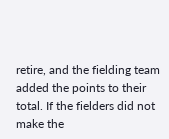retire, and the fielding team added the points to their total. If the fielders did not make the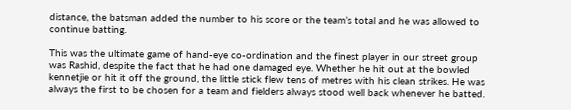distance, the batsman added the number to his score or the team’s total and he was allowed to continue batting.

This was the ultimate game of hand-eye co-ordination and the finest player in our street group was Rashid, despite the fact that he had one damaged eye. Whether he hit out at the bowled kennetjie or hit it off the ground, the little stick flew tens of metres with his clean strikes. He was always the first to be chosen for a team and fielders always stood well back whenever he batted.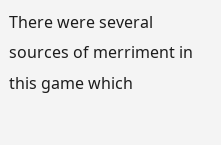There were several sources of merriment in this game which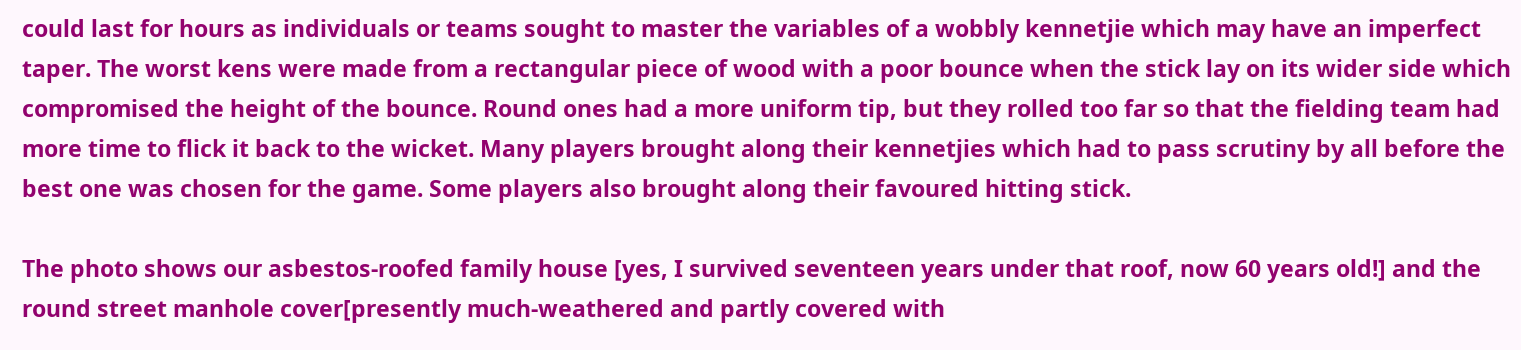could last for hours as individuals or teams sought to master the variables of a wobbly kennetjie which may have an imperfect taper. The worst kens were made from a rectangular piece of wood with a poor bounce when the stick lay on its wider side which compromised the height of the bounce. Round ones had a more uniform tip, but they rolled too far so that the fielding team had more time to flick it back to the wicket. Many players brought along their kennetjies which had to pass scrutiny by all before the best one was chosen for the game. Some players also brought along their favoured hitting stick.

The photo shows our asbestos-roofed family house [yes, I survived seventeen years under that roof, now 60 years old!] and the round street manhole cover[presently much-weathered and partly covered with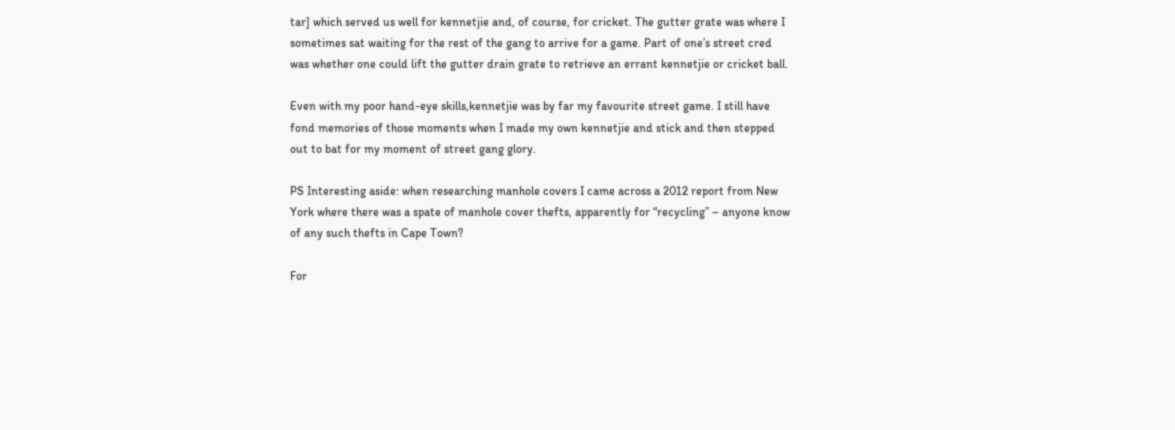tar] which served us well for kennetjie and, of course, for cricket. The gutter grate was where I sometimes sat waiting for the rest of the gang to arrive for a game. Part of one’s street cred was whether one could lift the gutter drain grate to retrieve an errant kennetjie or cricket ball.

Even with my poor hand-eye skills,kennetjie was by far my favourite street game. I still have fond memories of those moments when I made my own kennetjie and stick and then stepped out to bat for my moment of street gang glory.

PS Interesting aside: when researching manhole covers I came across a 2012 report from New York where there was a spate of manhole cover thefts, apparently for “recycling” – anyone know of any such thefts in Cape Town?

For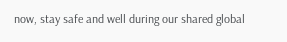now, stay safe and well during our shared global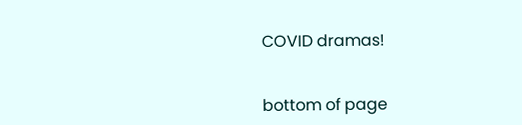COVID dramas!


bottom of page